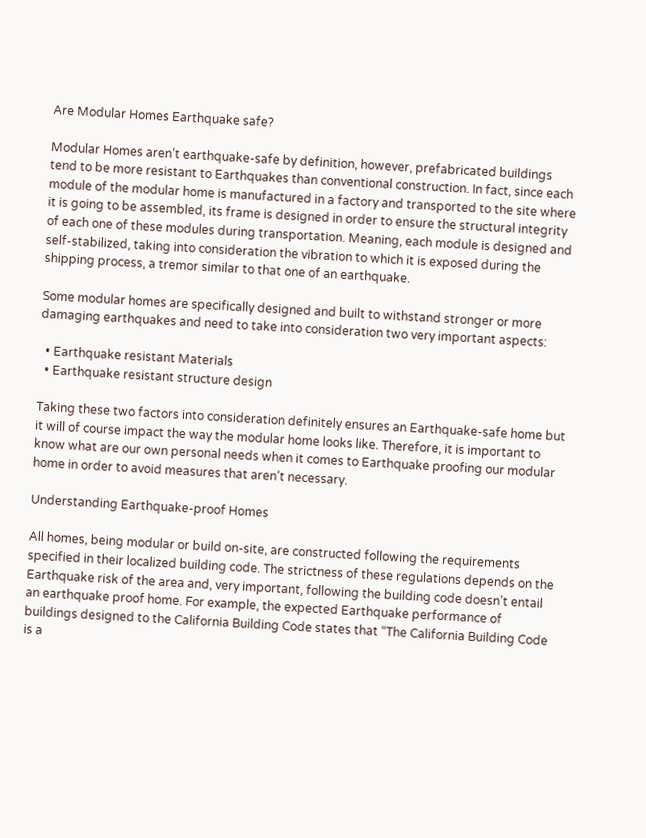Are Modular Homes Earthquake safe?

Modular Homes aren’t earthquake-safe by definition, however, prefabricated buildings tend to be more resistant to Earthquakes than conventional construction. In fact, since each module of the modular home is manufactured in a factory and transported to the site where it is going to be assembled, its frame is designed in order to ensure the structural integrity of each one of these modules during transportation. Meaning, each module is designed and self-stabilized, taking into consideration the vibration to which it is exposed during the shipping process, a tremor similar to that one of an earthquake.

Some modular homes are specifically designed and built to withstand stronger or more damaging earthquakes and need to take into consideration two very important aspects:

  • Earthquake resistant Materials
  • Earthquake resistant structure design

Taking these two factors into consideration definitely ensures an Earthquake-safe home but it will of course impact the way the modular home looks like. Therefore, it is important to know what are our own personal needs when it comes to Earthquake proofing our modular home in order to avoid measures that aren’t necessary.

Understanding Earthquake-proof Homes

All homes, being modular or build on-site, are constructed following the requirements specified in their localized building code. The strictness of these regulations depends on the Earthquake risk of the area and, very important, following the building code doesn’t entail an earthquake proof home. For example, the expected Earthquake performance of buildings designed to the California Building Code states that “The California Building Code is a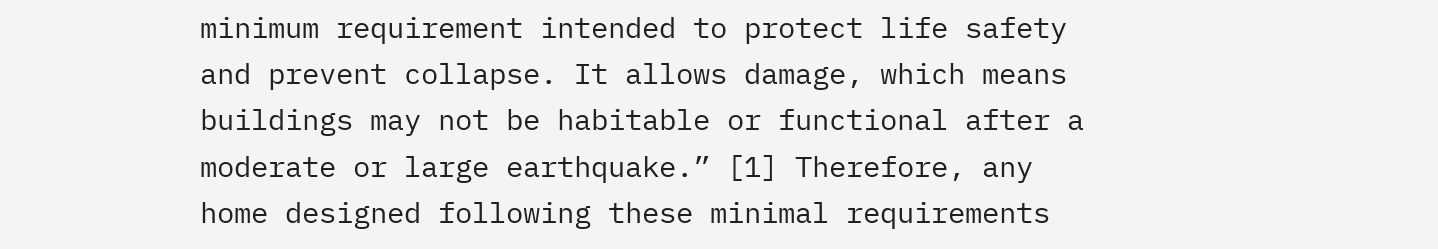minimum requirement intended to protect life safety and prevent collapse. It allows damage, which means buildings may not be habitable or functional after a moderate or large earthquake.” [1] Therefore, any home designed following these minimal requirements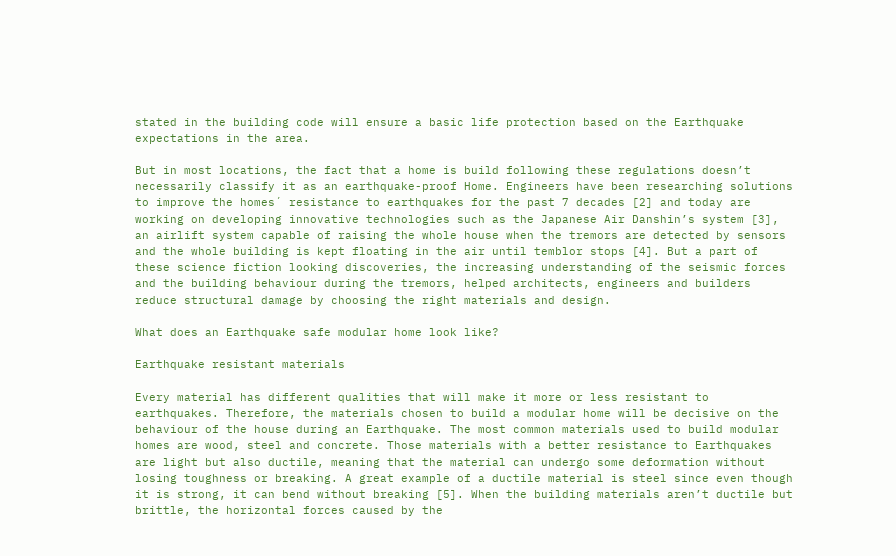stated in the building code will ensure a basic life protection based on the Earthquake expectations in the area.

But in most locations, the fact that a home is build following these regulations doesn’t necessarily classify it as an earthquake-proof Home. Engineers have been researching solutions to improve the homes´ resistance to earthquakes for the past 7 decades [2] and today are working on developing innovative technologies such as the Japanese Air Danshin’s system [3], an airlift system capable of raising the whole house when the tremors are detected by sensors and the whole building is kept floating in the air until temblor stops [4]. But a part of these science fiction looking discoveries, the increasing understanding of the seismic forces and the building behaviour during the tremors, helped architects, engineers and builders reduce structural damage by choosing the right materials and design.

What does an Earthquake safe modular home look like?

Earthquake resistant materials

Every material has different qualities that will make it more or less resistant to earthquakes. Therefore, the materials chosen to build a modular home will be decisive on the behaviour of the house during an Earthquake. The most common materials used to build modular homes are wood, steel and concrete. Those materials with a better resistance to Earthquakes are light but also ductile, meaning that the material can undergo some deformation without losing toughness or breaking. A great example of a ductile material is steel since even though it is strong, it can bend without breaking [5]. When the building materials aren’t ductile but brittle, the horizontal forces caused by the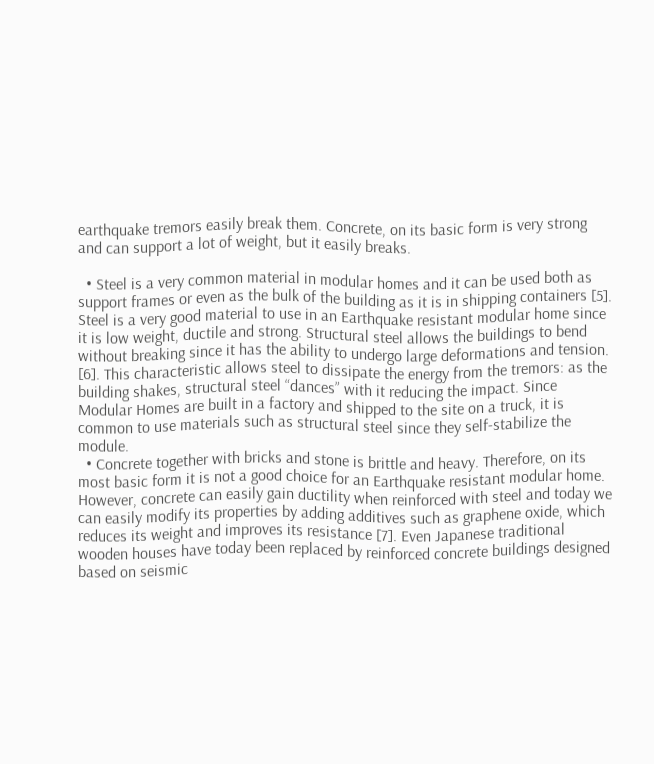earthquake tremors easily break them. Concrete, on its basic form is very strong and can support a lot of weight, but it easily breaks.

  • Steel is a very common material in modular homes and it can be used both as support frames or even as the bulk of the building as it is in shipping containers [5]. Steel is a very good material to use in an Earthquake resistant modular home since it is low weight, ductile and strong. Structural steel allows the buildings to bend without breaking since it has the ability to undergo large deformations and tension. [6]. This characteristic allows steel to dissipate the energy from the tremors: as the building shakes, structural steel “dances” with it reducing the impact. Since Modular Homes are built in a factory and shipped to the site on a truck, it is common to use materials such as structural steel since they self-stabilize the module.
  • Concrete together with bricks and stone is brittle and heavy. Therefore, on its most basic form it is not a good choice for an Earthquake resistant modular home. However, concrete can easily gain ductility when reinforced with steel and today we can easily modify its properties by adding additives such as graphene oxide, which reduces its weight and improves its resistance [7]. Even Japanese traditional wooden houses have today been replaced by reinforced concrete buildings designed based on seismic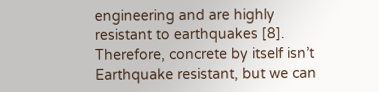engineering and are highly resistant to earthquakes [8]. Therefore, concrete by itself isn’t Earthquake resistant, but we can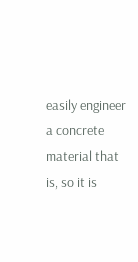easily engineer a concrete material that is, so it is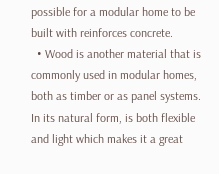possible for a modular home to be built with reinforces concrete.
  • Wood is another material that is commonly used in modular homes, both as timber or as panel systems. In its natural form, is both flexible and light which makes it a great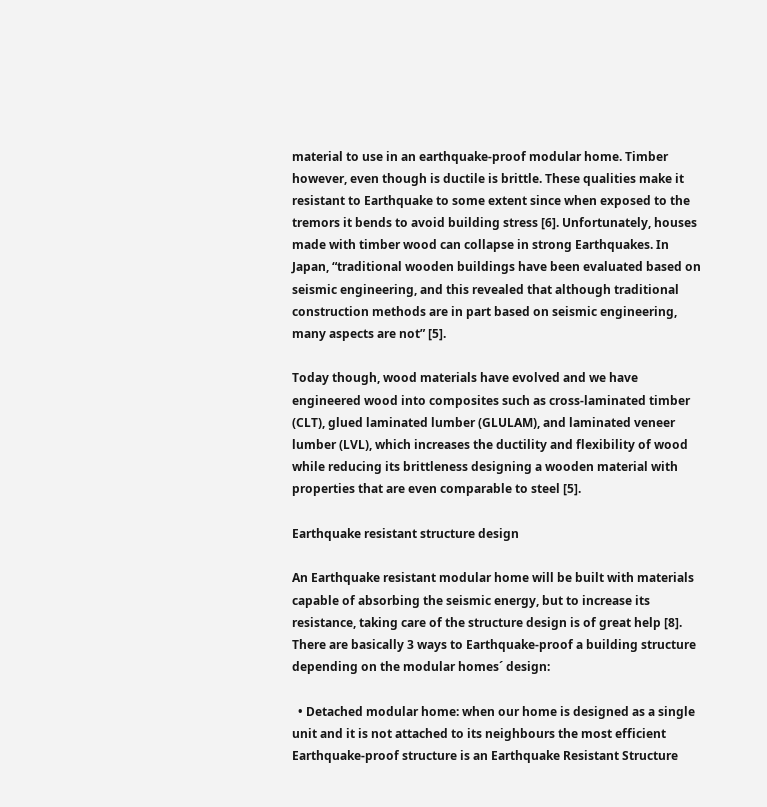material to use in an earthquake-proof modular home. Timber however, even though is ductile is brittle. These qualities make it resistant to Earthquake to some extent since when exposed to the tremors it bends to avoid building stress [6]. Unfortunately, houses made with timber wood can collapse in strong Earthquakes. In Japan, “traditional wooden buildings have been evaluated based on seismic engineering, and this revealed that although traditional construction methods are in part based on seismic engineering, many aspects are not” [5].

Today though, wood materials have evolved and we have engineered wood into composites such as cross-laminated timber (CLT), glued laminated lumber (GLULAM), and laminated veneer lumber (LVL), which increases the ductility and flexibility of wood while reducing its brittleness designing a wooden material with properties that are even comparable to steel [5].

Earthquake resistant structure design

An Earthquake resistant modular home will be built with materials capable of absorbing the seismic energy, but to increase its resistance, taking care of the structure design is of great help [8]. There are basically 3 ways to Earthquake-proof a building structure depending on the modular homes´ design:

  • Detached modular home: when our home is designed as a single unit and it is not attached to its neighbours the most efficient Earthquake-proof structure is an Earthquake Resistant Structure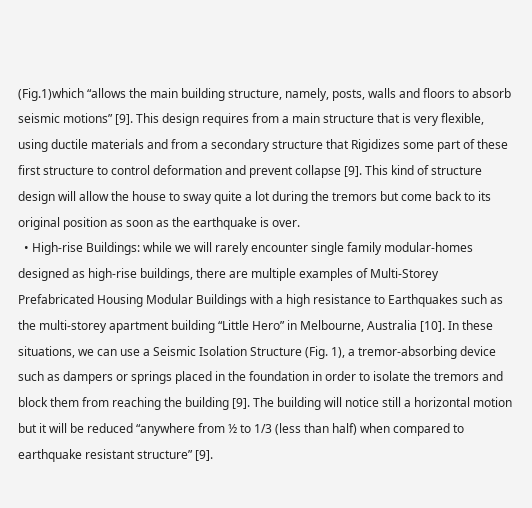(Fig.1)which “allows the main building structure, namely, posts, walls and floors to absorb seismic motions” [9]. This design requires from a main structure that is very flexible, using ductile materials and from a secondary structure that Rigidizes some part of these first structure to control deformation and prevent collapse [9]. This kind of structure design will allow the house to sway quite a lot during the tremors but come back to its original position as soon as the earthquake is over.
  • High-rise Buildings: while we will rarely encounter single family modular-homes designed as high-rise buildings, there are multiple examples of Multi-Storey Prefabricated Housing Modular Buildings with a high resistance to Earthquakes such as the multi-storey apartment building “Little Hero” in Melbourne, Australia [10]. In these situations, we can use a Seismic Isolation Structure (Fig. 1), a tremor-absorbing device such as dampers or springs placed in the foundation in order to isolate the tremors and block them from reaching the building [9]. The building will notice still a horizontal motion but it will be reduced “anywhere from ½ to 1/3 (less than half) when compared to earthquake resistant structure” [9].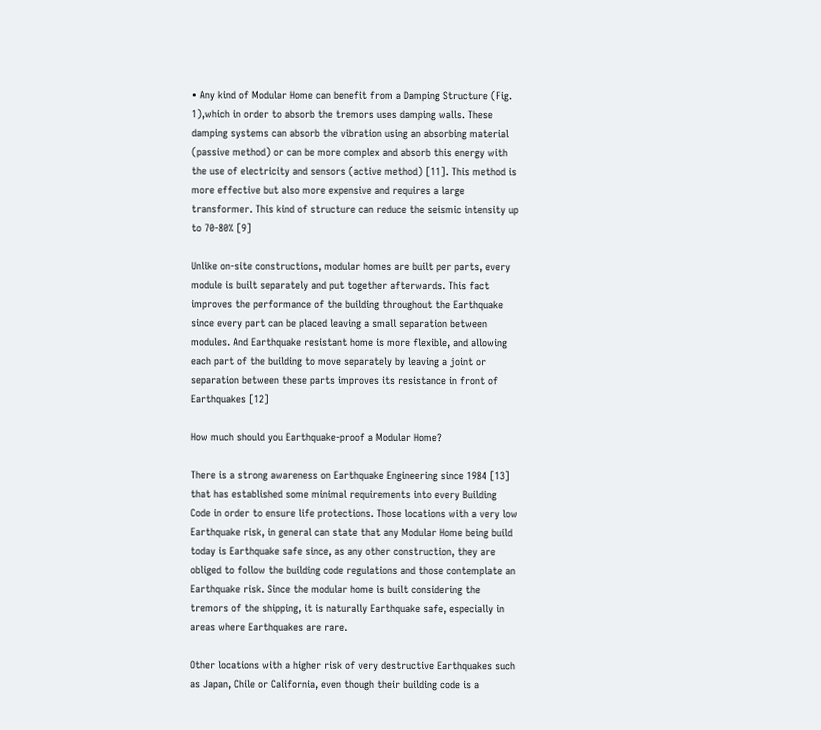• Any kind of Modular Home can benefit from a Damping Structure (Fig. 1),which in order to absorb the tremors uses damping walls. These damping systems can absorb the vibration using an absorbing material (passive method) or can be more complex and absorb this energy with the use of electricity and sensors (active method) [11]. This method is more effective but also more expensive and requires a large transformer. This kind of structure can reduce the seismic intensity up to 70-80% [9]

Unlike on-site constructions, modular homes are built per parts, every module is built separately and put together afterwards. This fact improves the performance of the building throughout the Earthquake since every part can be placed leaving a small separation between modules. And Earthquake resistant home is more flexible, and allowing each part of the building to move separately by leaving a joint or separation between these parts improves its resistance in front of Earthquakes [12]

How much should you Earthquake-proof a Modular Home?

There is a strong awareness on Earthquake Engineering since 1984 [13] that has established some minimal requirements into every Building Code in order to ensure life protections. Those locations with a very low Earthquake risk, in general can state that any Modular Home being build today is Earthquake safe since, as any other construction, they are obliged to follow the building code regulations and those contemplate an Earthquake risk. Since the modular home is built considering the tremors of the shipping, it is naturally Earthquake safe, especially in areas where Earthquakes are rare.

Other locations with a higher risk of very destructive Earthquakes such as Japan, Chile or California, even though their building code is a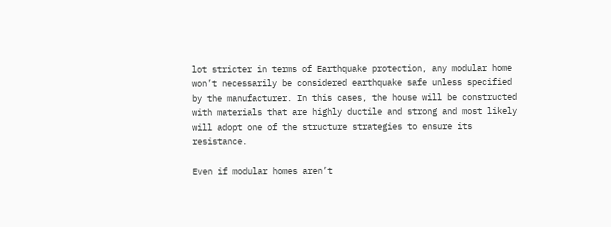lot stricter in terms of Earthquake protection, any modular home won’t necessarily be considered earthquake safe unless specified by the manufacturer. In this cases, the house will be constructed with materials that are highly ductile and strong and most likely will adopt one of the structure strategies to ensure its resistance.

Even if modular homes aren’t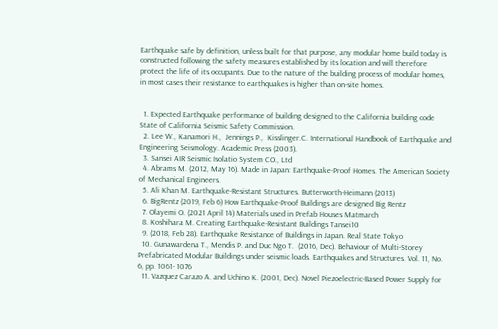Earthquake safe by definition, unless built for that purpose, any modular home build today is constructed following the safety measures established by its location and will therefore protect the life of its occupants. Due to the nature of the building process of modular homes, in most cases their resistance to earthquakes is higher than on-site homes.


  1. Expected Earthquake performance of building designed to the California building code State of California Seismic Safety Commission.
  2. Lee W., Kanamori H.,  Jennings P.,  Kisslinger.C. International Handbook of Earthquake and Engineering Seismology. Academic Press (2003).
  3. Sansei AIR Seismic Isolatio System CO., Ltd
  4. Abrams M. (2012, May 16). Made in Japan: Earthquake-Proof Homes. The American Society of Mechanical Engineers.
  5. Ali Khan M. Earthquake-Resistant Structures. Butterworth-Heimann (2013)
  6. BigRentz (2019, Feb 6) How Earthquake-Proof Buildings are designed Big Rentz
  7. Olayemi O. (2021 April 14) Materials used in Prefab Houses Matmarch
  8. Koshihara M. Creating Earthquake-Resistant Buildings Tansei10
  9. (2018, Feb 28). Earthquake Resistance of Buildings in Japan. Real State Tokyo
  10. Gunawardena T., Mendis P. and Duc Ngo T.  (2016, Dec). Behaviour of Multi-Storey Prefabricated Modular Buildings under seismic loads. Earthquakes and Structures. Vol. 11, No. 6, pp. 1061- 1076
  11. Vazquez Carazo A. and Uchino K. (2001, Dec). Novel Piezoelectric-Based Power Supply for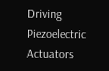Driving Piezoelectric Actuators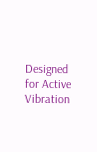Designed for Active Vibration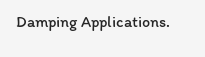Damping Applications.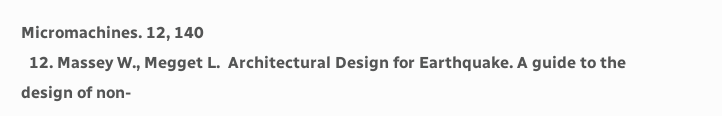Micromachines. 12, 140
  12. Massey W., Megget L.  Architectural Design for Earthquake. A guide to the design of non-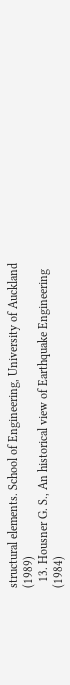structural elements. School of Engineering, University of Auckland (1989)
  13. Housner G. S., An historical view of Earthquake Engineering (1984)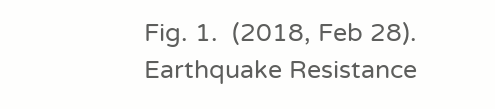Fig. 1.  (2018, Feb 28). Earthquake Resistance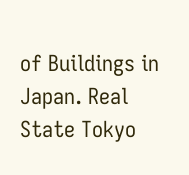of Buildings in Japan. Real State Tokyo